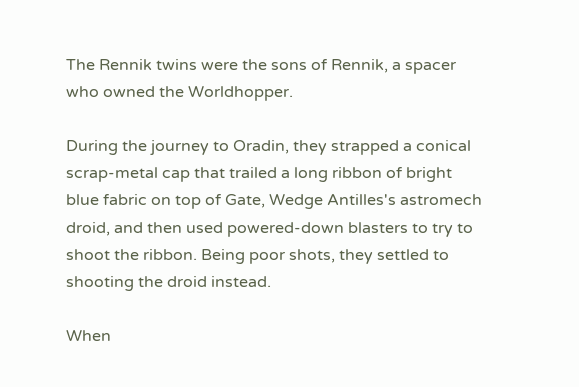The Rennik twins were the sons of Rennik, a spacer who owned the Worldhopper.

During the journey to Oradin, they strapped a conical scrap-metal cap that trailed a long ribbon of bright blue fabric on top of Gate, Wedge Antilles's astromech droid, and then used powered-down blasters to try to shoot the ribbon. Being poor shots, they settled to shooting the droid instead.

When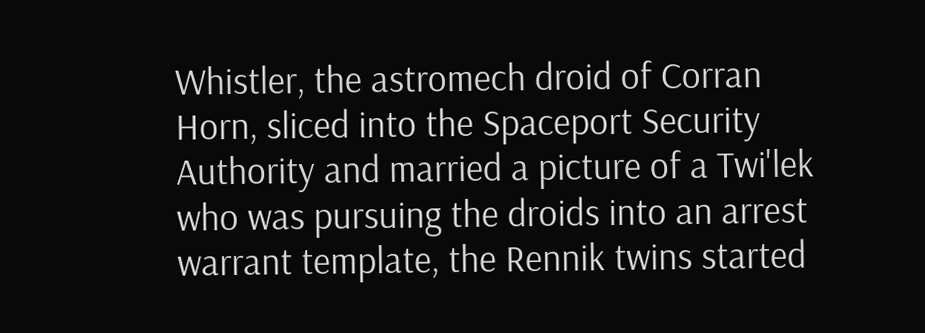Whistler, the astromech droid of Corran Horn, sliced into the Spaceport Security Authority and married a picture of a Twi'lek who was pursuing the droids into an arrest warrant template, the Rennik twins started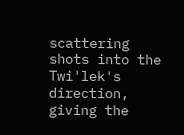scattering shots into the Twi'lek's direction, giving the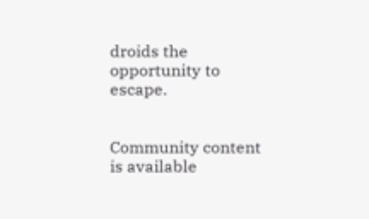droids the opportunity to escape.


Community content is available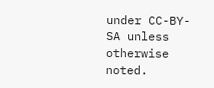under CC-BY-SA unless otherwise noted.